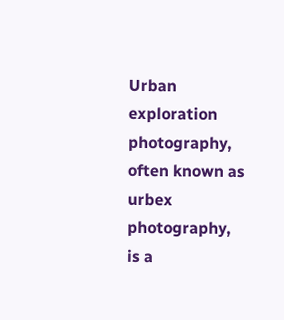Urban exploration photography, often known as urbex photography, is a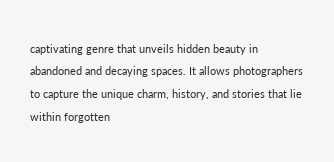captivating genre that unveils hidden beauty in abandoned and decaying spaces. It allows photographers to capture the unique charm, history, and stories that lie within forgotten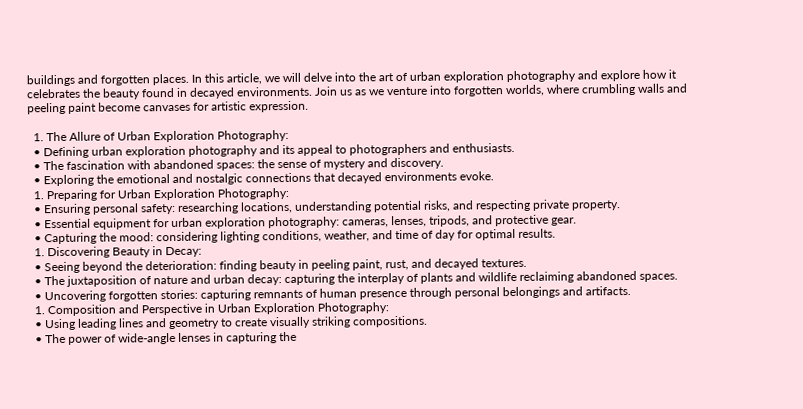buildings and forgotten places. In this article, we will delve into the art of urban exploration photography and explore how it celebrates the beauty found in decayed environments. Join us as we venture into forgotten worlds, where crumbling walls and peeling paint become canvases for artistic expression.

  1. The Allure of Urban Exploration Photography:
  • Defining urban exploration photography and its appeal to photographers and enthusiasts.
  • The fascination with abandoned spaces: the sense of mystery and discovery.
  • Exploring the emotional and nostalgic connections that decayed environments evoke.
  1. Preparing for Urban Exploration Photography:
  • Ensuring personal safety: researching locations, understanding potential risks, and respecting private property.
  • Essential equipment for urban exploration photography: cameras, lenses, tripods, and protective gear.
  • Capturing the mood: considering lighting conditions, weather, and time of day for optimal results.
  1. Discovering Beauty in Decay:
  • Seeing beyond the deterioration: finding beauty in peeling paint, rust, and decayed textures.
  • The juxtaposition of nature and urban decay: capturing the interplay of plants and wildlife reclaiming abandoned spaces.
  • Uncovering forgotten stories: capturing remnants of human presence through personal belongings and artifacts.
  1. Composition and Perspective in Urban Exploration Photography:
  • Using leading lines and geometry to create visually striking compositions.
  • The power of wide-angle lenses in capturing the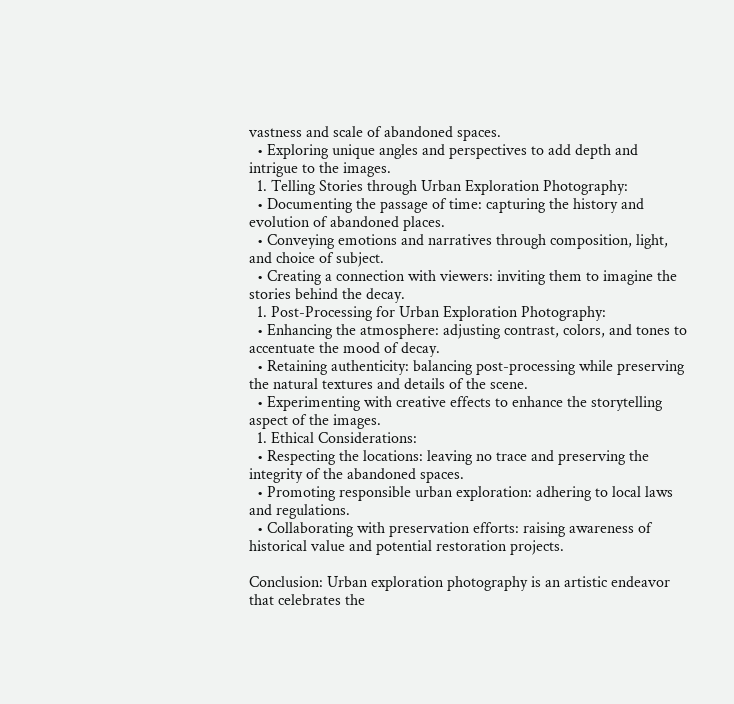vastness and scale of abandoned spaces.
  • Exploring unique angles and perspectives to add depth and intrigue to the images.
  1. Telling Stories through Urban Exploration Photography:
  • Documenting the passage of time: capturing the history and evolution of abandoned places.
  • Conveying emotions and narratives through composition, light, and choice of subject.
  • Creating a connection with viewers: inviting them to imagine the stories behind the decay.
  1. Post-Processing for Urban Exploration Photography:
  • Enhancing the atmosphere: adjusting contrast, colors, and tones to accentuate the mood of decay.
  • Retaining authenticity: balancing post-processing while preserving the natural textures and details of the scene.
  • Experimenting with creative effects to enhance the storytelling aspect of the images.
  1. Ethical Considerations:
  • Respecting the locations: leaving no trace and preserving the integrity of the abandoned spaces.
  • Promoting responsible urban exploration: adhering to local laws and regulations.
  • Collaborating with preservation efforts: raising awareness of historical value and potential restoration projects.

Conclusion: Urban exploration photography is an artistic endeavor that celebrates the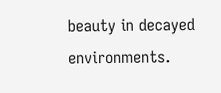beauty in decayed environments.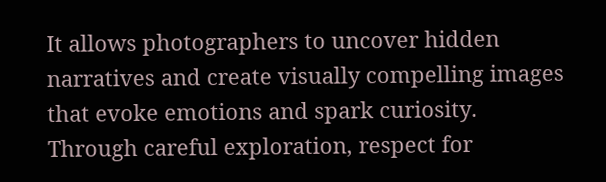It allows photographers to uncover hidden narratives and create visually compelling images that evoke emotions and spark curiosity. Through careful exploration, respect for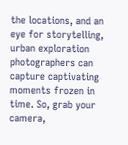the locations, and an eye for storytelling, urban exploration photographers can capture captivating moments frozen in time. So, grab your camera,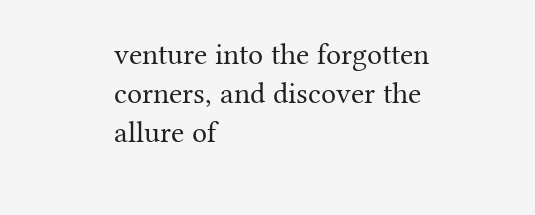venture into the forgotten corners, and discover the allure of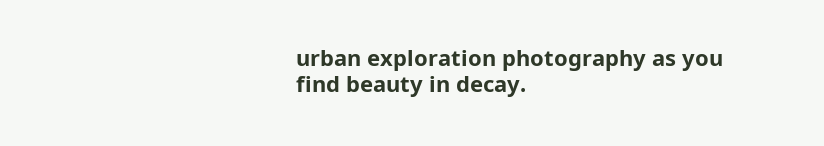urban exploration photography as you find beauty in decay.